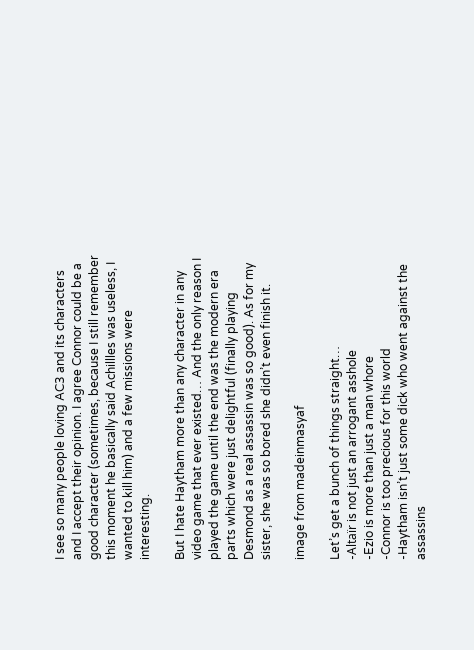I see so many people loving AC3 and its characters and I accept their opinion. I agree Connor could be a good character (sometimes, because I still remember this moment he basically said Achillles was useless, I wanted to kill him) and a few missions were interesting.

But I hate Haytham more than any character in any video game that ever existed… And the only reason I played the game until the end was the modern era parts which were just delightful (finally playing Desmond as a real assassin was so good). As for my sister, she was so bored she didn’t even finish it.

image from madeinmasyaf

Let’s get a bunch of things straight…
-Altaïr is not just an arrogant asshole
-Ezio is more than just a man whore
-Connor is too precious for this world
-Haytham isn’t just some dick who went against the assassins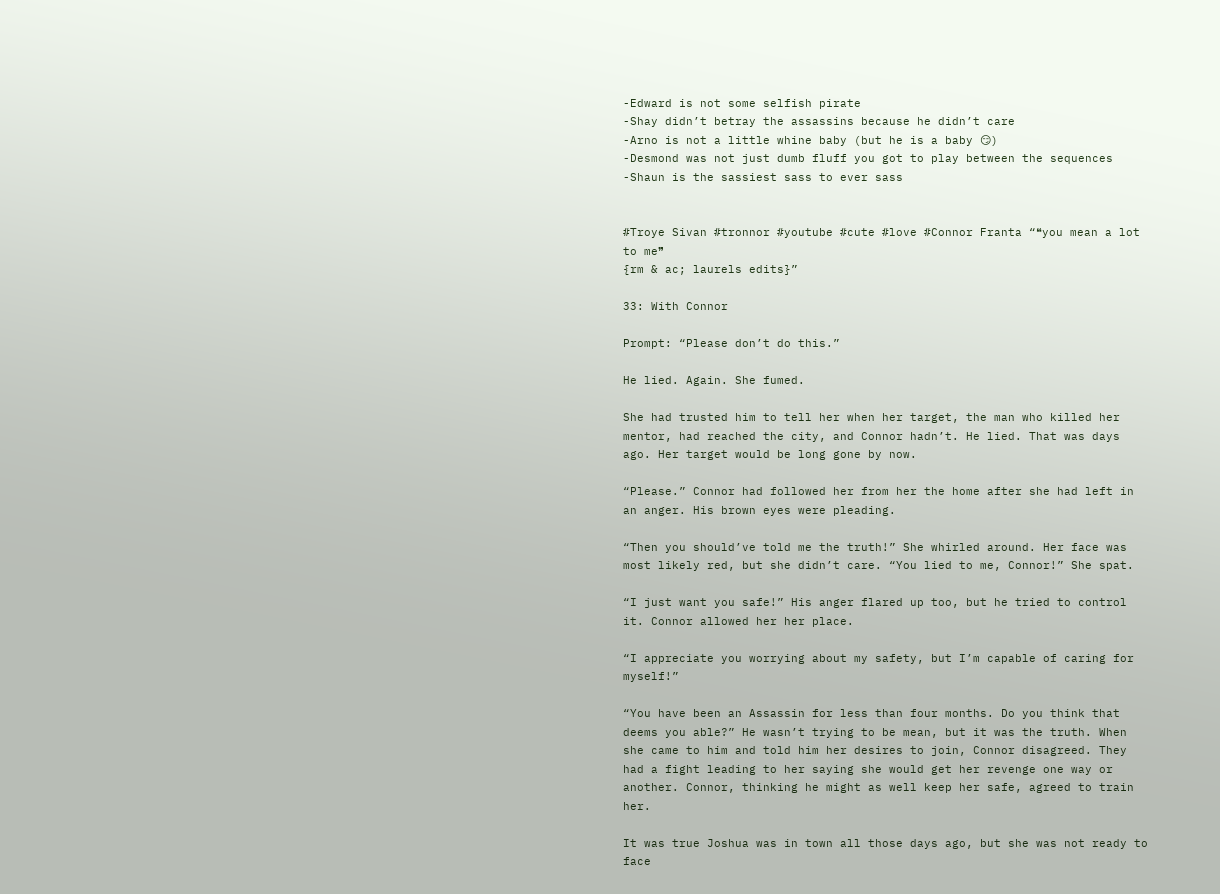-Edward is not some selfish pirate
-Shay didn’t betray the assassins because he didn’t care
-Arno is not a little whine baby (but he is a baby 😏)
-Desmond was not just dumb fluff you got to play between the sequences
-Shaun is the sassiest sass to ever sass


#Troye Sivan #tronnor #youtube #cute #love #Connor Franta “❝you mean a lot to me❞
{rm & ac; laurels edits}”

33: With Connor

Prompt: “Please don’t do this.”

He lied. Again. She fumed.

She had trusted him to tell her when her target, the man who killed her mentor, had reached the city, and Connor hadn’t. He lied. That was days ago. Her target would be long gone by now.

“Please.” Connor had followed her from her the home after she had left in an anger. His brown eyes were pleading.

“Then you should’ve told me the truth!” She whirled around. Her face was most likely red, but she didn’t care. “You lied to me, Connor!” She spat.

“I just want you safe!” His anger flared up too, but he tried to control it. Connor allowed her her place.

“I appreciate you worrying about my safety, but I’m capable of caring for myself!”

“You have been an Assassin for less than four months. Do you think that deems you able?” He wasn’t trying to be mean, but it was the truth. When she came to him and told him her desires to join, Connor disagreed. They had a fight leading to her saying she would get her revenge one way or another. Connor, thinking he might as well keep her safe, agreed to train her.

It was true Joshua was in town all those days ago, but she was not ready to face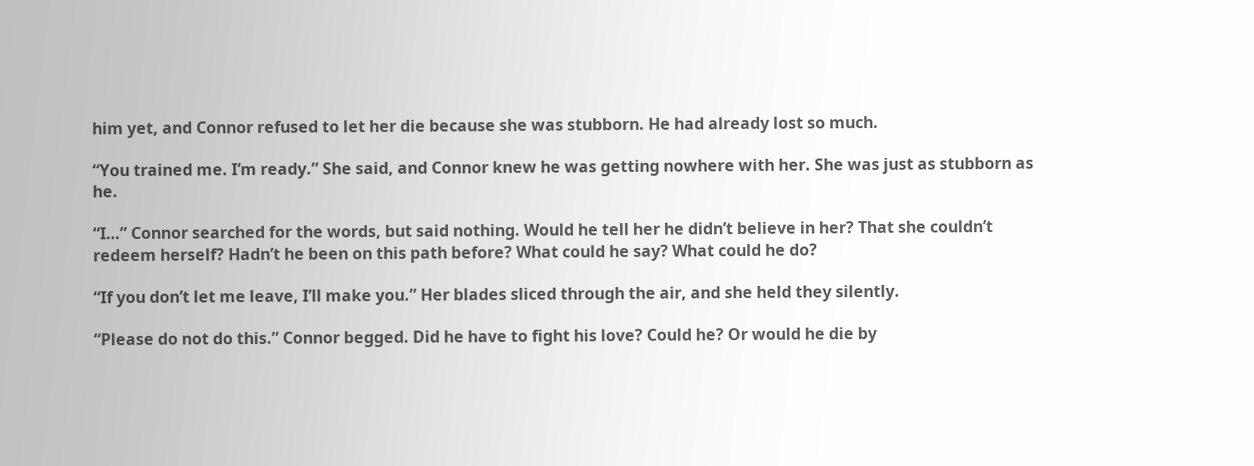him yet, and Connor refused to let her die because she was stubborn. He had already lost so much.

“You trained me. I’m ready.” She said, and Connor knew he was getting nowhere with her. She was just as stubborn as he.

“I…” Connor searched for the words, but said nothing. Would he tell her he didn’t believe in her? That she couldn’t redeem herself? Hadn’t he been on this path before? What could he say? What could he do?

“If you don’t let me leave, I’ll make you.” Her blades sliced through the air, and she held they silently.

“Please do not do this.” Connor begged. Did he have to fight his love? Could he? Or would he die by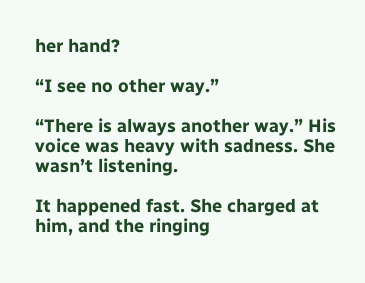her hand?

“I see no other way.”

“There is always another way.” His voice was heavy with sadness. She wasn’t listening.

It happened fast. She charged at him, and the ringing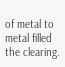of metal to metal filled the clearing.